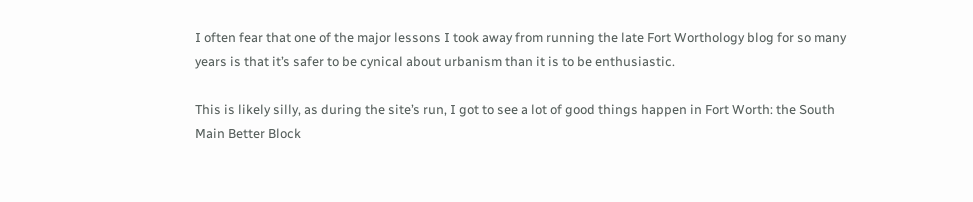I often fear that one of the major lessons I took away from running the late Fort Worthology blog for so many years is that it’s safer to be cynical about urbanism than it is to be enthusiastic.

This is likely silly, as during the site’s run, I got to see a lot of good things happen in Fort Worth: the South Main Better Block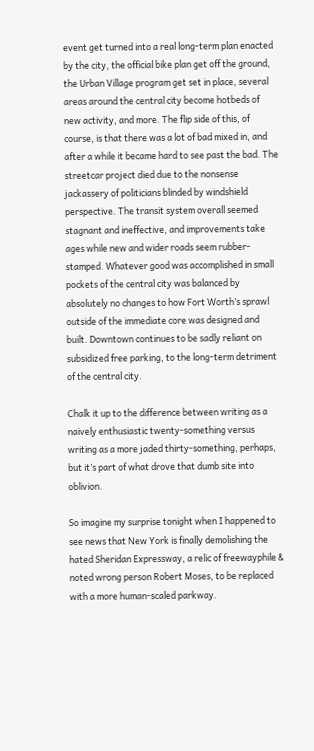event get turned into a real long-term plan enacted by the city, the official bike plan get off the ground, the Urban Village program get set in place, several areas around the central city become hotbeds of new activity, and more. The flip side of this, of course, is that there was a lot of bad mixed in, and after a while it became hard to see past the bad. The streetcar project died due to the nonsense jackassery of politicians blinded by windshield perspective. The transit system overall seemed stagnant and ineffective, and improvements take ages while new and wider roads seem rubber-stamped. Whatever good was accomplished in small pockets of the central city was balanced by absolutely no changes to how Fort Worth’s sprawl outside of the immediate core was designed and built. Downtown continues to be sadly reliant on subsidized free parking, to the long-term detriment of the central city.

Chalk it up to the difference between writing as a naively enthusiastic twenty-something versus writing as a more jaded thirty-something, perhaps, but it’s part of what drove that dumb site into oblivion.

So imagine my surprise tonight when I happened to see news that New York is finally demolishing the hated Sheridan Expressway, a relic of freewayphile & noted wrong person Robert Moses, to be replaced with a more human-scaled parkway.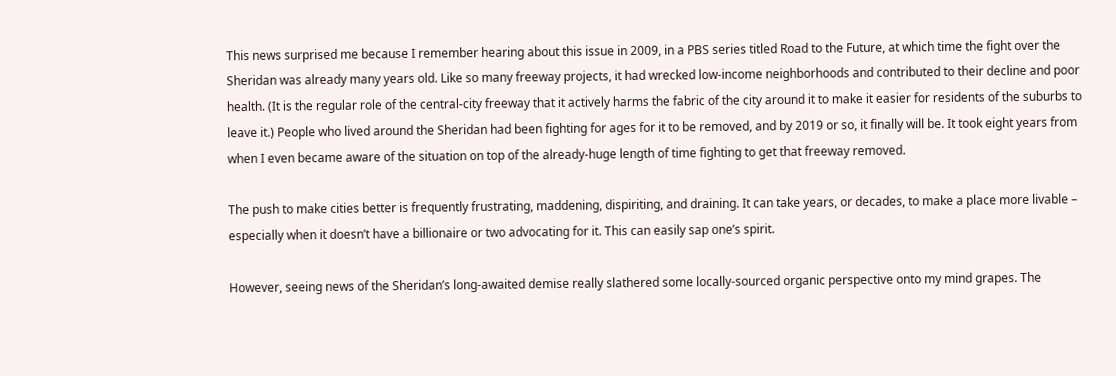This news surprised me because I remember hearing about this issue in 2009, in a PBS series titled Road to the Future, at which time the fight over the Sheridan was already many years old. Like so many freeway projects, it had wrecked low-income neighborhoods and contributed to their decline and poor health. (It is the regular role of the central-city freeway that it actively harms the fabric of the city around it to make it easier for residents of the suburbs to leave it.) People who lived around the Sheridan had been fighting for ages for it to be removed, and by 2019 or so, it finally will be. It took eight years from when I even became aware of the situation on top of the already-huge length of time fighting to get that freeway removed.

The push to make cities better is frequently frustrating, maddening, dispiriting, and draining. It can take years, or decades, to make a place more livable – especially when it doesn’t have a billionaire or two advocating for it. This can easily sap one’s spirit.

However, seeing news of the Sheridan’s long-awaited demise really slathered some locally-sourced organic perspective onto my mind grapes. The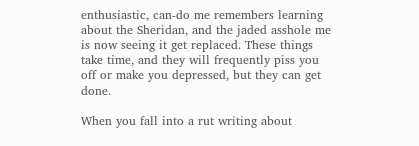enthusiastic, can-do me remembers learning about the Sheridan, and the jaded asshole me is now seeing it get replaced. These things take time, and they will frequently piss you off or make you depressed, but they can get done.

When you fall into a rut writing about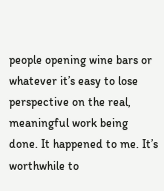people opening wine bars or whatever it’s easy to lose perspective on the real, meaningful work being done. It happened to me. It’s worthwhile to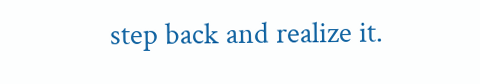step back and realize it.